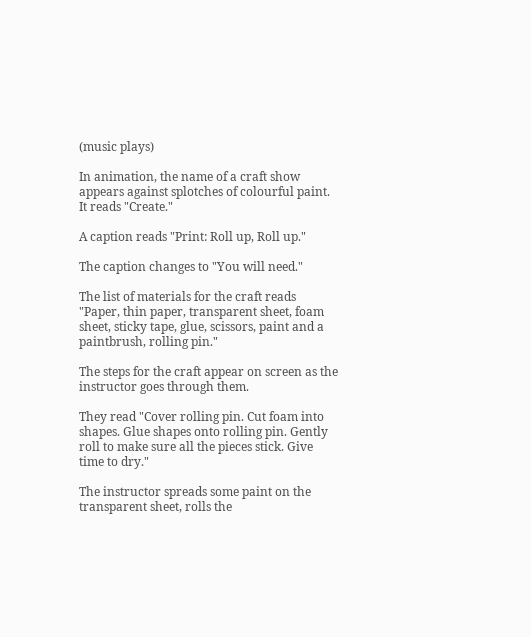(music plays)

In animation, the name of a craft show appears against splotches of colourful paint. It reads "Create."

A caption reads "Print: Roll up, Roll up."

The caption changes to "You will need."

The list of materials for the craft reads "Paper, thin paper, transparent sheet, foam sheet, sticky tape, glue, scissors, paint and a paintbrush, rolling pin."

The steps for the craft appear on screen as the instructor goes through them.

They read "Cover rolling pin. Cut foam into shapes. Glue shapes onto rolling pin. Gently roll to make sure all the pieces stick. Give time to dry."

The instructor spreads some paint on the transparent sheet, rolls the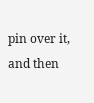pin over it, and then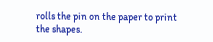rolls the pin on the paper to print the shapes.